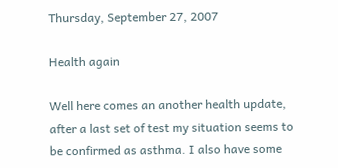Thursday, September 27, 2007

Health again

Well here comes an another health update, after a last set of test my situation seems to be confirmed as asthma. I also have some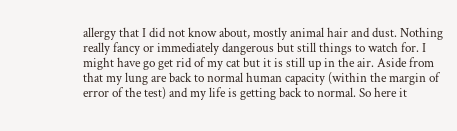allergy that I did not know about, mostly animal hair and dust. Nothing really fancy or immediately dangerous but still things to watch for. I might have go get rid of my cat but it is still up in the air. Aside from that my lung are back to normal human capacity (within the margin of error of the test) and my life is getting back to normal. So here it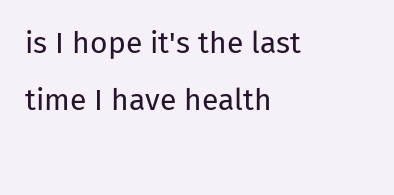is I hope it's the last time I have health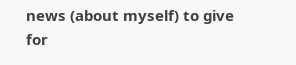news (about myself) to give for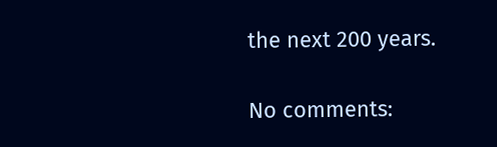the next 200 years.

No comments: